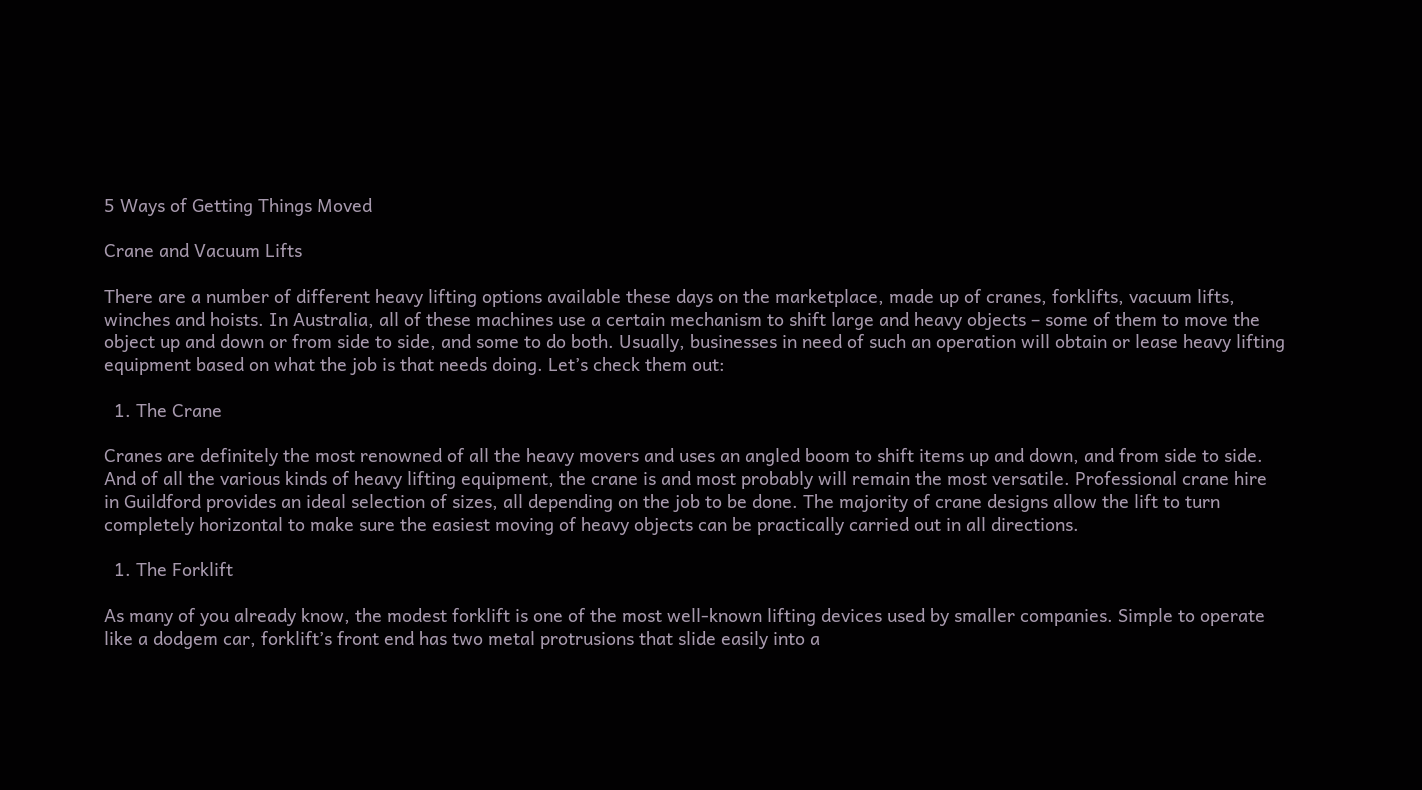5 Ways of Getting Things Moved

Crane and Vacuum Lifts

There are a number of different heavy lifting options available these days on the marketplace, made up of cranes, forklifts, vacuum lifts, winches and hoists. In Australia, all of these machines use a certain mechanism to shift large and heavy objects – some of them to move the object up and down or from side to side, and some to do both. Usually, businesses in need of such an operation will obtain or lease heavy lifting equipment based on what the job is that needs doing. Let’s check them out:

  1. The Crane

Cranes are definitely the most renowned of all the heavy movers and uses an angled boom to shift items up and down, and from side to side. And of all the various kinds of heavy lifting equipment, the crane is and most probably will remain the most versatile. Professional crane hire in Guildford provides an ideal selection of sizes, all depending on the job to be done. The majority of crane designs allow the lift to turn completely horizontal to make sure the easiest moving of heavy objects can be practically carried out in all directions.

  1. The Forklift

As many of you already know, the modest forklift is one of the most well-known lifting devices used by smaller companies. Simple to operate like a dodgem car, forklift’s front end has two metal protrusions that slide easily into a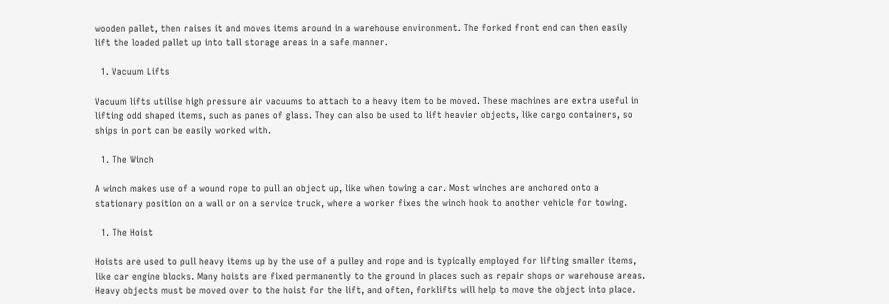wooden pallet, then raises it and moves items around in a warehouse environment. The forked front end can then easily lift the loaded pallet up into tall storage areas in a safe manner.

  1. Vacuum Lifts

Vacuum lifts utilise high pressure air vacuums to attach to a heavy item to be moved. These machines are extra useful in lifting odd shaped items, such as panes of glass. They can also be used to lift heavier objects, like cargo containers, so ships in port can be easily worked with.

  1. The Winch

A winch makes use of a wound rope to pull an object up, like when towing a car. Most winches are anchored onto a stationary position on a wall or on a service truck, where a worker fixes the winch hook to another vehicle for towing.

  1. The Hoist

Hoists are used to pull heavy items up by the use of a pulley and rope and is typically employed for lifting smaller items, like car engine blocks. Many hoists are fixed permanently to the ground in places such as repair shops or warehouse areas. Heavy objects must be moved over to the hoist for the lift, and often, forklifts will help to move the object into place.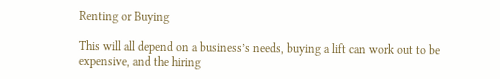Renting or Buying

This will all depend on a business’s needs, buying a lift can work out to be expensive, and the hiring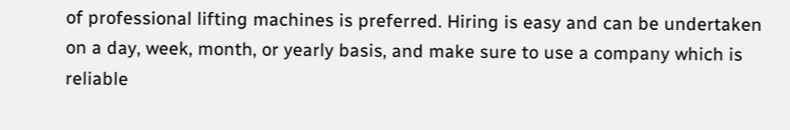of professional lifting machines is preferred. Hiring is easy and can be undertaken on a day, week, month, or yearly basis, and make sure to use a company which is reliable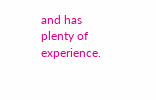and has plenty of experience.